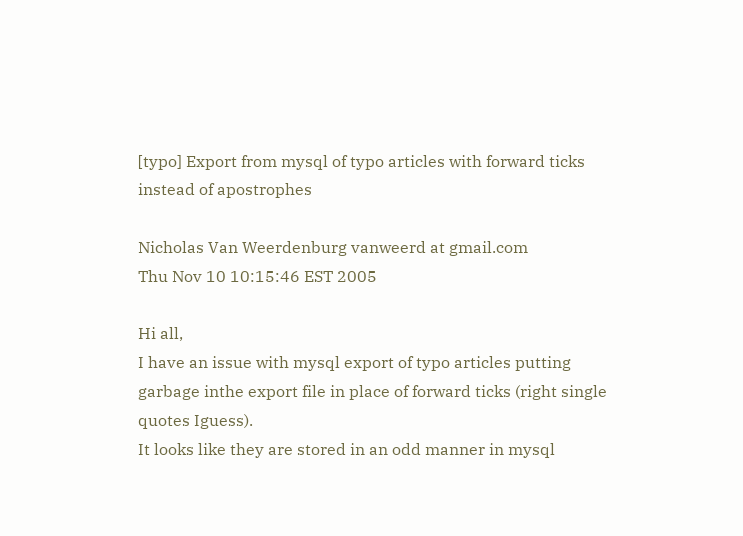[typo] Export from mysql of typo articles with forward ticks instead of apostrophes

Nicholas Van Weerdenburg vanweerd at gmail.com
Thu Nov 10 10:15:46 EST 2005

Hi all,
I have an issue with mysql export of typo articles putting garbage inthe export file in place of forward ticks (right single quotes Iguess).
It looks like they are stored in an odd manner in mysql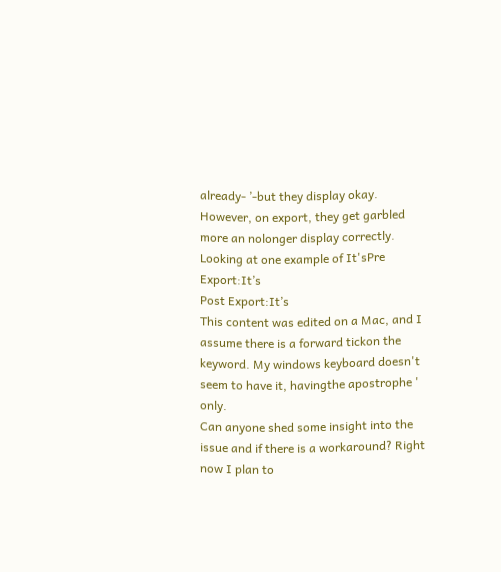already- ’-but they display okay. However, on export, they get garbled more an nolonger display correctly.
Looking at one example of It'sPre Export:It’s
Post Export:It’s
This content was edited on a Mac, and I assume there is a forward tickon the keyword. My windows keyboard doesn't seem to have it, havingthe apostrophe ' only.
Can anyone shed some insight into the issue and if there is a workaround? Right now I plan to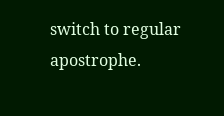switch to regular apostrophe.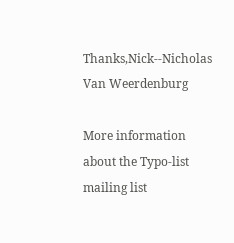Thanks,Nick--Nicholas Van Weerdenburg

More information about the Typo-list mailing list